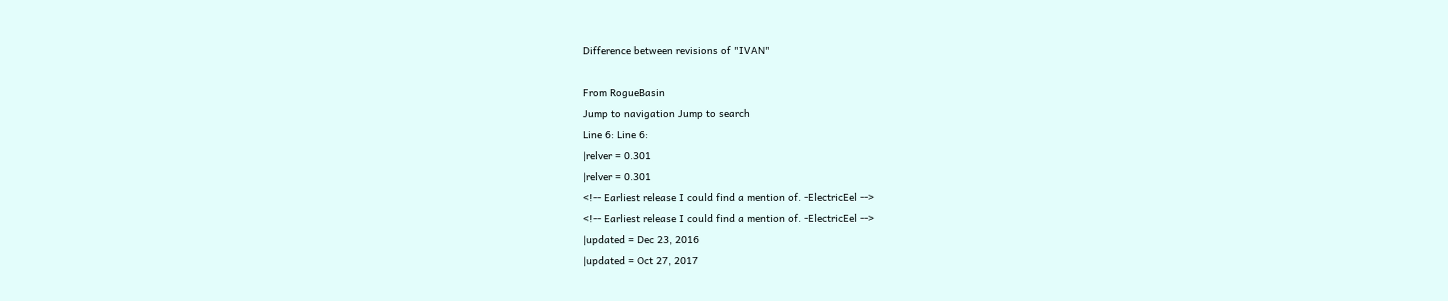Difference between revisions of "IVAN"

From RogueBasin
Jump to navigation Jump to search
Line 6: Line 6:
|relver = 0.301
|relver = 0.301
<!-- Earliest release I could find a mention of. -ElectricEel -->
<!-- Earliest release I could find a mention of. -ElectricEel -->
|updated = Dec 23, 2016
|updated = Oct 27, 2017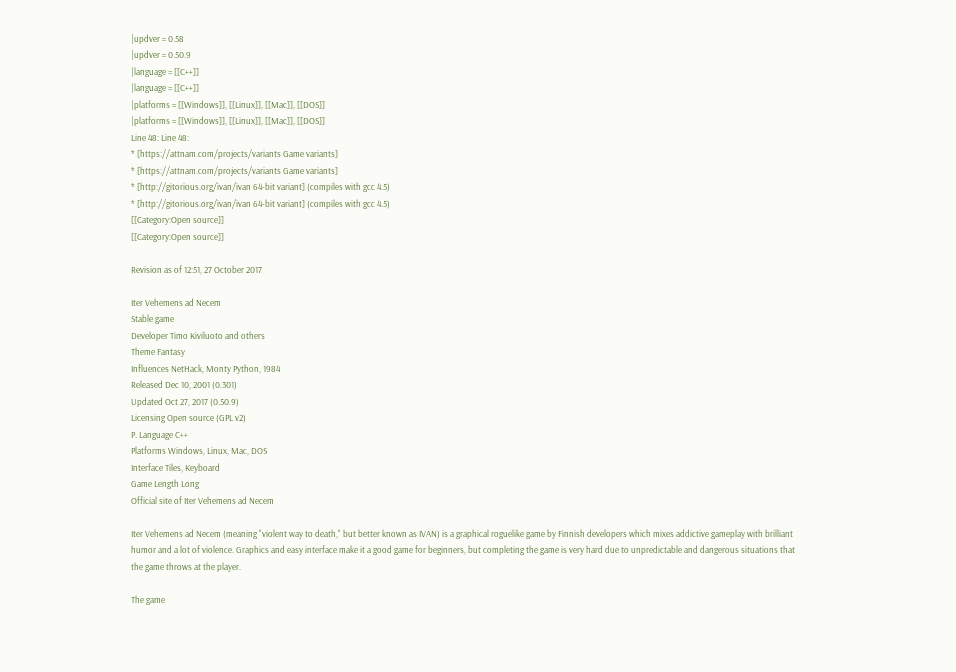|updver = 0.58
|updver = 0.50.9
|language = [[C++]]
|language = [[C++]]
|platforms = [[Windows]], [[Linux]], [[Mac]], [[DOS]]
|platforms = [[Windows]], [[Linux]], [[Mac]], [[DOS]]
Line 48: Line 48:
* [https://attnam.com/projects/variants Game variants]
* [https://attnam.com/projects/variants Game variants]
* [http://gitorious.org/ivan/ivan 64-bit variant] (compiles with gcc 4.5)
* [http://gitorious.org/ivan/ivan 64-bit variant] (compiles with gcc 4.5)
[[Category:Open source]]
[[Category:Open source]]

Revision as of 12:51, 27 October 2017

Iter Vehemens ad Necem
Stable game
Developer Timo Kiviluoto and others
Theme Fantasy
Influences NetHack, Monty Python, 1984
Released Dec 10, 2001 (0.301)
Updated Oct 27, 2017 (0.50.9)
Licensing Open source (GPL v2)
P. Language C++
Platforms Windows, Linux, Mac, DOS
Interface Tiles, Keyboard
Game Length Long
Official site of Iter Vehemens ad Necem

Iter Vehemens ad Necem (meaning "violent way to death," but better known as IVAN) is a graphical roguelike game by Finnish developers which mixes addictive gameplay with brilliant humor and a lot of violence. Graphics and easy interface make it a good game for beginners, but completing the game is very hard due to unpredictable and dangerous situations that the game throws at the player.

The game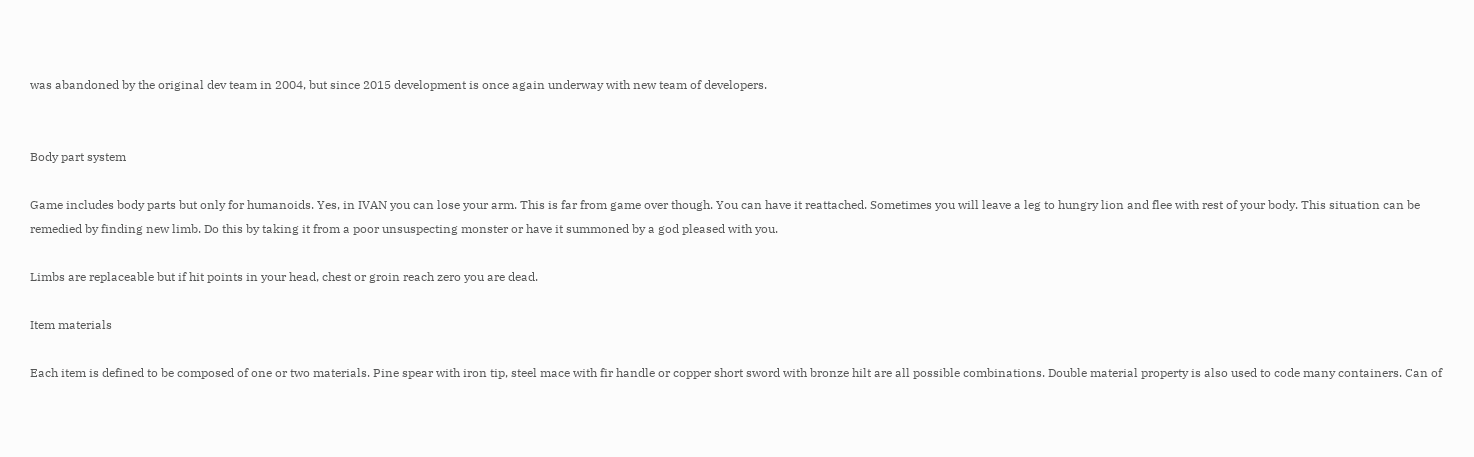was abandoned by the original dev team in 2004, but since 2015 development is once again underway with new team of developers.


Body part system

Game includes body parts but only for humanoids. Yes, in IVAN you can lose your arm. This is far from game over though. You can have it reattached. Sometimes you will leave a leg to hungry lion and flee with rest of your body. This situation can be remedied by finding new limb. Do this by taking it from a poor unsuspecting monster or have it summoned by a god pleased with you.

Limbs are replaceable but if hit points in your head, chest or groin reach zero you are dead.

Item materials

Each item is defined to be composed of one or two materials. Pine spear with iron tip, steel mace with fir handle or copper short sword with bronze hilt are all possible combinations. Double material property is also used to code many containers. Can of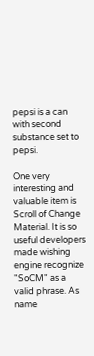pepsi is a can with second substance set to pepsi.

One very interesting and valuable item is Scroll of Change Material. It is so useful developers made wishing engine recognize "SoCM" as a valid phrase. As name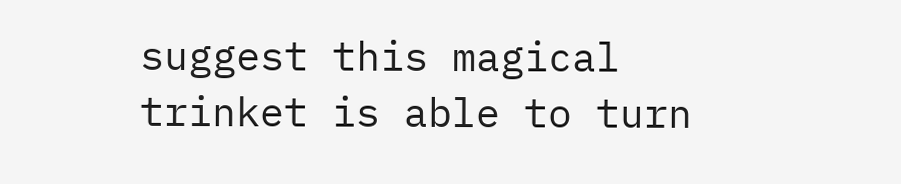suggest this magical trinket is able to turn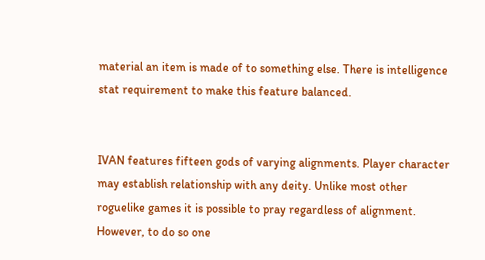material an item is made of to something else. There is intelligence stat requirement to make this feature balanced.


IVAN features fifteen gods of varying alignments. Player character may establish relationship with any deity. Unlike most other roguelike games it is possible to pray regardless of alignment. However, to do so one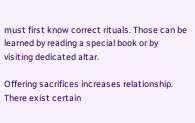must first know correct rituals. Those can be learned by reading a special book or by visiting dedicated altar.

Offering sacrifices increases relationship. There exist certain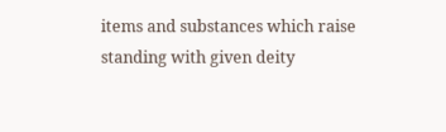items and substances which raise standing with given deity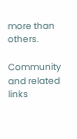more than others.

Community and related links